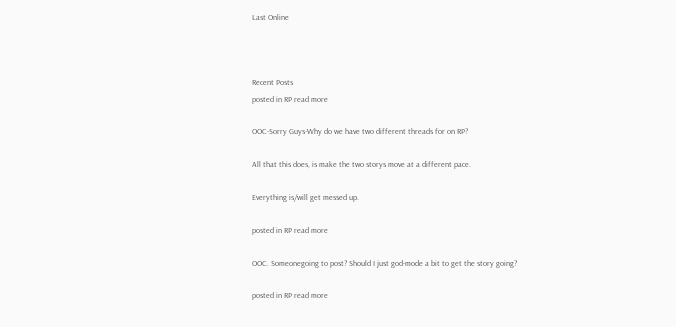Last Online



Recent Posts
posted in RP read more

OOC-Sorry Guys-Why do we have two different threads for on RP?

All that this does, is make the two storys move at a different pace.

Everything is/will get messed up.

posted in RP read more

OOC. Someonegoing to post? Should I just god-mode a bit to get the story going?

posted in RP read more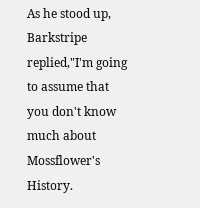As he stood up, Barkstripe replied,"I'm going to assume that you don't know much about Mossflower's History.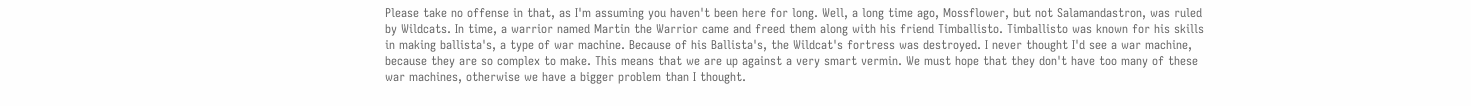Please take no offense in that, as I'm assuming you haven't been here for long. Well, a long time ago, Mossflower, but not Salamandastron, was ruled by Wildcats. In time, a warrior named Martin the Warrior came and freed them along with his friend Timballisto. Timballisto was known for his skills in making ballista's, a type of war machine. Because of his Ballista's, the Wildcat's fortress was destroyed. I never thought I'd see a war machine, because they are so complex to make. This means that we are up against a very smart vermin. We must hope that they don't have too many of these war machines, otherwise we have a bigger problem than I thought.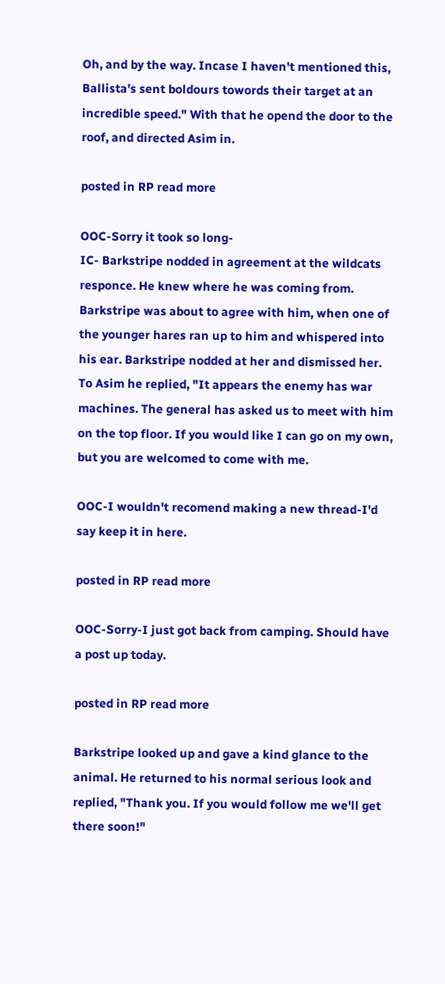Oh, and by the way. Incase I haven't mentioned this, Ballista's sent boldours towords their target at an incredible speed." With that he opend the door to the roof, and directed Asim in.

posted in RP read more

OOC-Sorry it took so long-
IC- Barkstripe nodded in agreement at the wildcats responce. He knew where he was coming from. Barkstripe was about to agree with him, when one of the younger hares ran up to him and whispered into his ear. Barkstripe nodded at her and dismissed her. To Asim he replied, "It appears the enemy has war machines. The general has asked us to meet with him on the top floor. If you would like I can go on my own, but you are welcomed to come with me.

OOC-I wouldn't recomend making a new thread-I'd say keep it in here.

posted in RP read more

OOC-Sorry-I just got back from camping. Should have a post up today.

posted in RP read more

Barkstripe looked up and gave a kind glance to the animal. He returned to his normal serious look and replied, "Thank you. If you would follow me we'll get there soon!"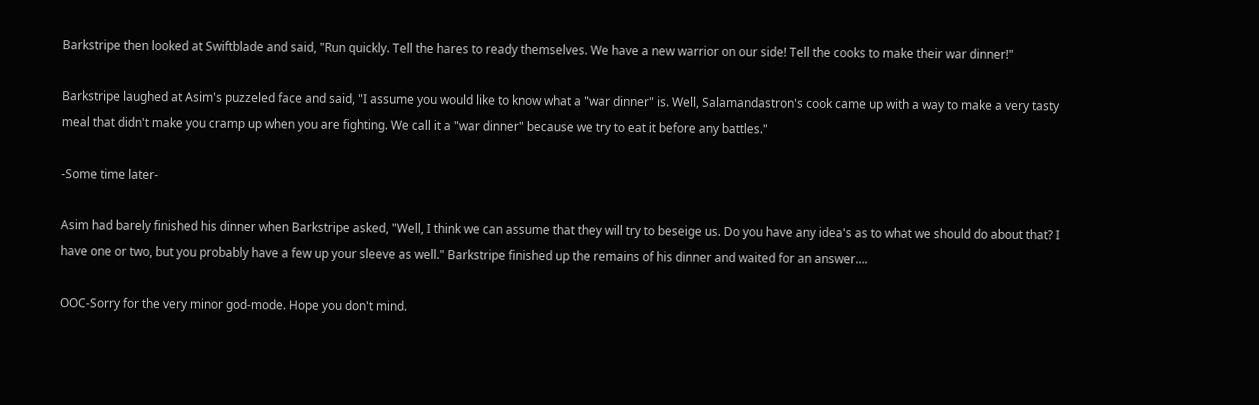Barkstripe then looked at Swiftblade and said, "Run quickly. Tell the hares to ready themselves. We have a new warrior on our side! Tell the cooks to make their war dinner!"

Barkstripe laughed at Asim's puzzeled face and said, "I assume you would like to know what a "war dinner" is. Well, Salamandastron's cook came up with a way to make a very tasty meal that didn't make you cramp up when you are fighting. We call it a "war dinner" because we try to eat it before any battles."

-Some time later-

Asim had barely finished his dinner when Barkstripe asked, "Well, I think we can assume that they will try to beseige us. Do you have any idea's as to what we should do about that? I have one or two, but you probably have a few up your sleeve as well." Barkstripe finished up the remains of his dinner and waited for an answer….

OOC-Sorry for the very minor god-mode. Hope you don't mind.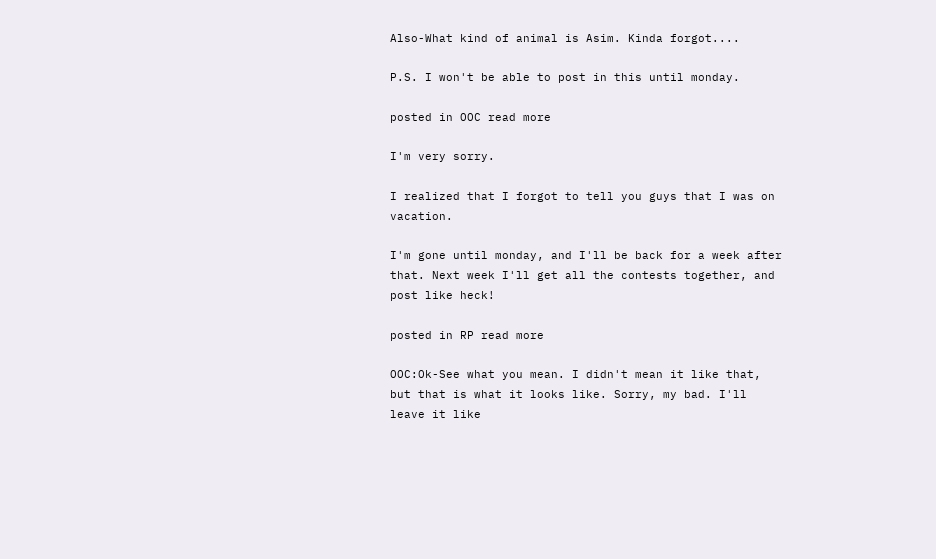Also-What kind of animal is Asim. Kinda forgot....

P.S. I won't be able to post in this until monday.

posted in OOC read more

I'm very sorry.

I realized that I forgot to tell you guys that I was on vacation.

I'm gone until monday, and I'll be back for a week after that. Next week I'll get all the contests together, and post like heck!

posted in RP read more

OOC:Ok-See what you mean. I didn't mean it like that, but that is what it looks like. Sorry, my bad. I'll leave it like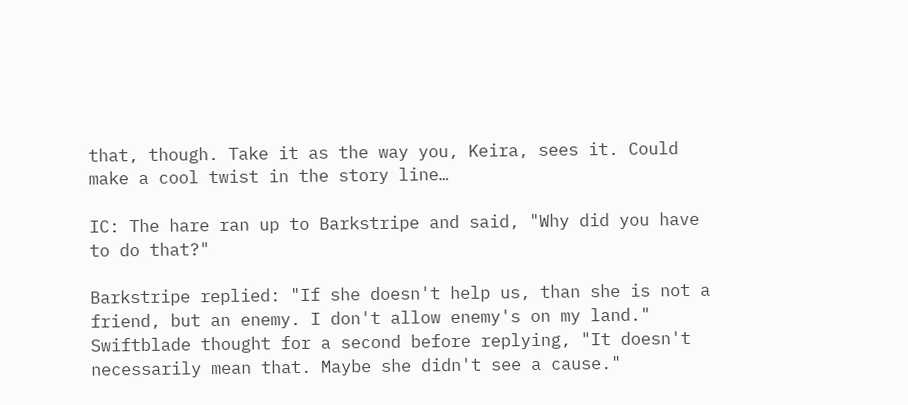that, though. Take it as the way you, Keira, sees it. Could make a cool twist in the story line…

IC: The hare ran up to Barkstripe and said, "Why did you have to do that?"

Barkstripe replied: "If she doesn't help us, than she is not a friend, but an enemy. I don't allow enemy's on my land."
Swiftblade thought for a second before replying, "It doesn't necessarily mean that. Maybe she didn't see a cause."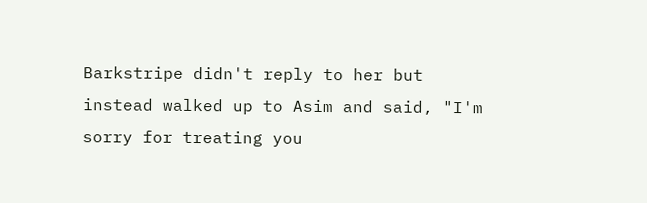Barkstripe didn't reply to her but instead walked up to Asim and said, "I'm sorry for treating you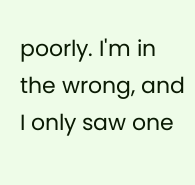poorly. I'm in the wrong, and I only saw one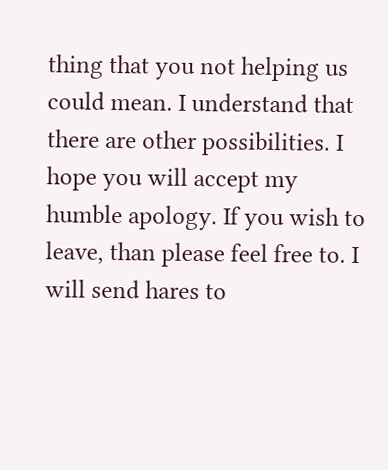thing that you not helping us could mean. I understand that there are other possibilities. I hope you will accept my humble apology. If you wish to leave, than please feel free to. I will send hares to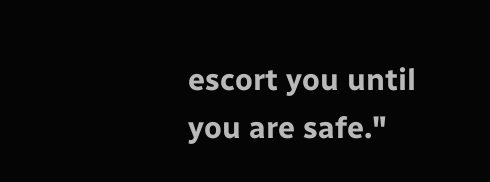escort you until you are safe."